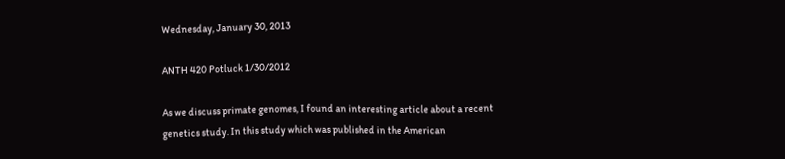Wednesday, January 30, 2013

ANTH 420 Potluck 1/30/2012

As we discuss primate genomes, I found an interesting article about a recent genetics study. In this study which was published in the American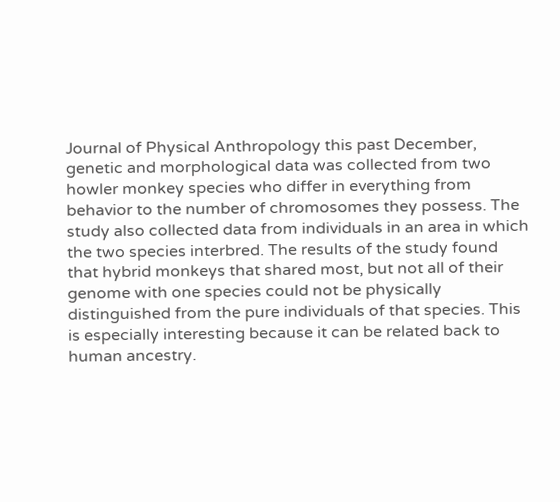Journal of Physical Anthropology this past December, genetic and morphological data was collected from two howler monkey species who differ in everything from behavior to the number of chromosomes they possess. The study also collected data from individuals in an area in which the two species interbred. The results of the study found that hybrid monkeys that shared most, but not all of their genome with one species could not be physically distinguished from the pure individuals of that species. This is especially interesting because it can be related back to human ancestry.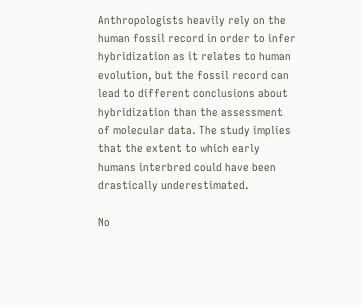Anthropologists heavily rely on the human fossil record in order to infer hybridization as it relates to human evolution, but the fossil record can lead to different conclusions about hybridization than the assessment of molecular data. The study implies that the extent to which early humans interbred could have been drastically underestimated.

No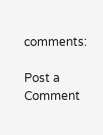comments:

Post a Comment